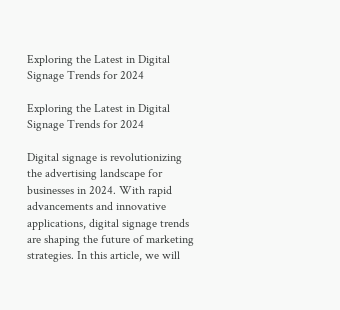Exploring the Latest in Digital Signage Trends for 2024

Exploring the Latest in Digital Signage Trends for 2024

Digital signage is revolutionizing the advertising landscape for businesses in 2024. With rapid advancements and innovative applications, digital signage trends are shaping the future of marketing strategies. In this article, we will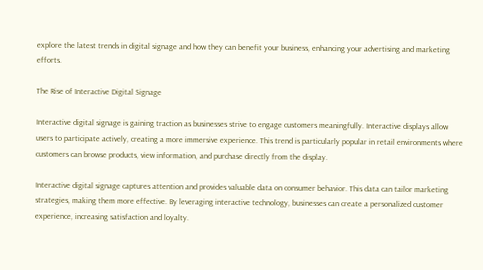explore the latest trends in digital signage and how they can benefit your business, enhancing your advertising and marketing efforts.

The Rise of Interactive Digital Signage

Interactive digital signage is gaining traction as businesses strive to engage customers meaningfully. Interactive displays allow users to participate actively, creating a more immersive experience. This trend is particularly popular in retail environments where customers can browse products, view information, and purchase directly from the display.

Interactive digital signage captures attention and provides valuable data on consumer behavior. This data can tailor marketing strategies, making them more effective. By leveraging interactive technology, businesses can create a personalized customer experience, increasing satisfaction and loyalty.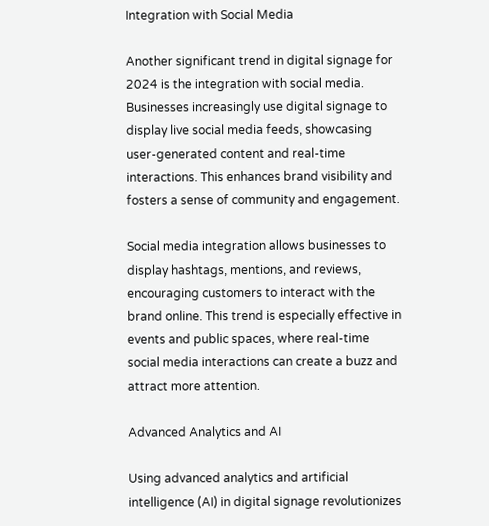Integration with Social Media

Another significant trend in digital signage for 2024 is the integration with social media. Businesses increasingly use digital signage to display live social media feeds, showcasing user-generated content and real-time interactions. This enhances brand visibility and fosters a sense of community and engagement.

Social media integration allows businesses to display hashtags, mentions, and reviews, encouraging customers to interact with the brand online. This trend is especially effective in events and public spaces, where real-time social media interactions can create a buzz and attract more attention.

Advanced Analytics and AI

Using advanced analytics and artificial intelligence (AI) in digital signage revolutionizes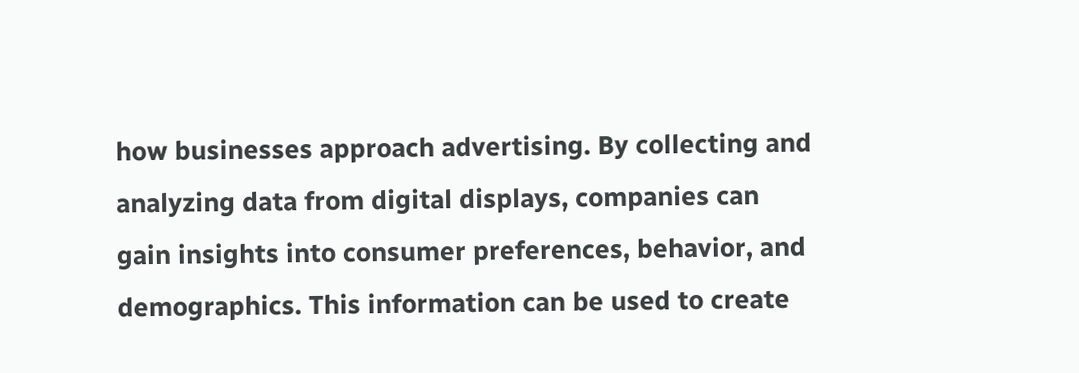how businesses approach advertising. By collecting and analyzing data from digital displays, companies can gain insights into consumer preferences, behavior, and demographics. This information can be used to create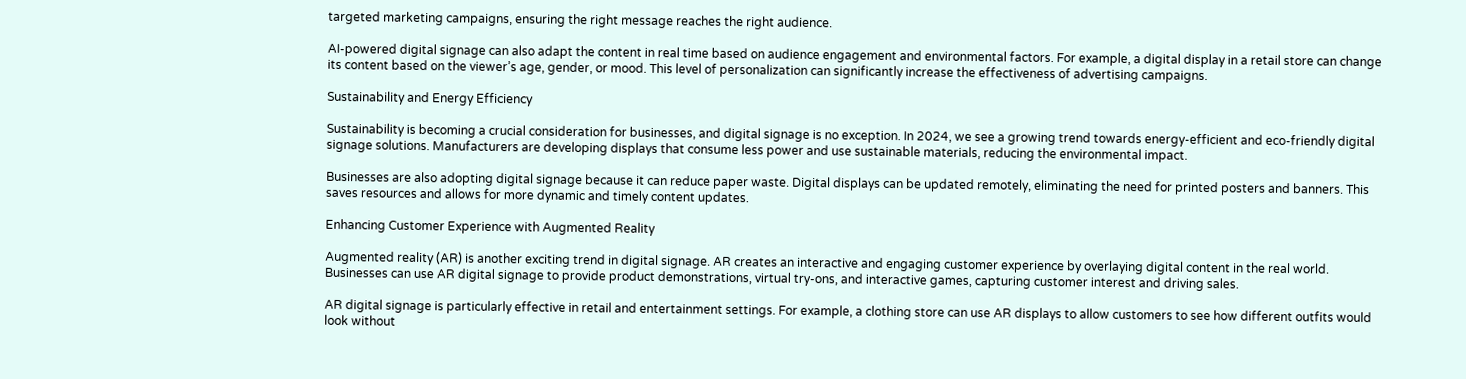targeted marketing campaigns, ensuring the right message reaches the right audience.

AI-powered digital signage can also adapt the content in real time based on audience engagement and environmental factors. For example, a digital display in a retail store can change its content based on the viewer’s age, gender, or mood. This level of personalization can significantly increase the effectiveness of advertising campaigns.

Sustainability and Energy Efficiency

Sustainability is becoming a crucial consideration for businesses, and digital signage is no exception. In 2024, we see a growing trend towards energy-efficient and eco-friendly digital signage solutions. Manufacturers are developing displays that consume less power and use sustainable materials, reducing the environmental impact.

Businesses are also adopting digital signage because it can reduce paper waste. Digital displays can be updated remotely, eliminating the need for printed posters and banners. This saves resources and allows for more dynamic and timely content updates.

Enhancing Customer Experience with Augmented Reality

Augmented reality (AR) is another exciting trend in digital signage. AR creates an interactive and engaging customer experience by overlaying digital content in the real world. Businesses can use AR digital signage to provide product demonstrations, virtual try-ons, and interactive games, capturing customer interest and driving sales.

AR digital signage is particularly effective in retail and entertainment settings. For example, a clothing store can use AR displays to allow customers to see how different outfits would look without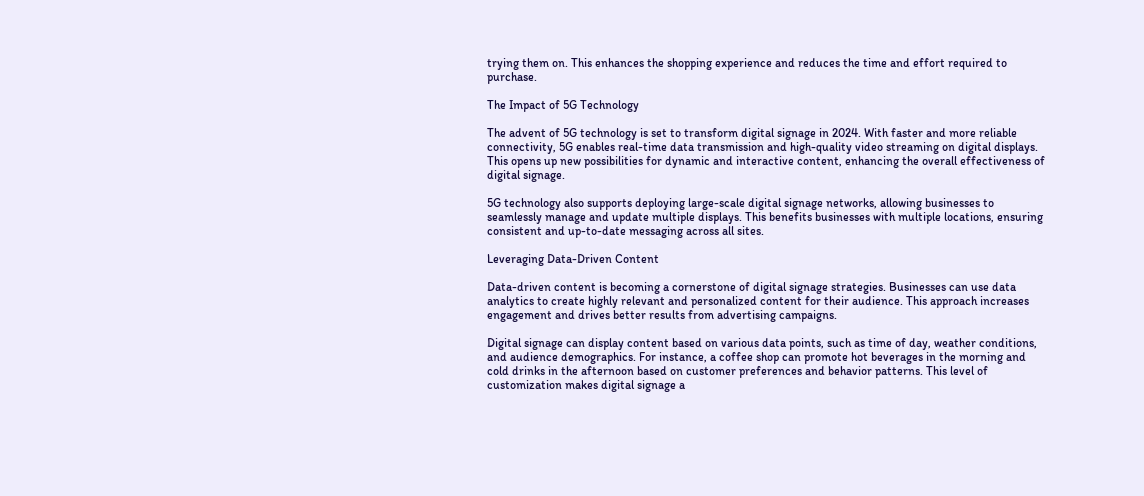trying them on. This enhances the shopping experience and reduces the time and effort required to purchase.

The Impact of 5G Technology

The advent of 5G technology is set to transform digital signage in 2024. With faster and more reliable connectivity, 5G enables real-time data transmission and high-quality video streaming on digital displays. This opens up new possibilities for dynamic and interactive content, enhancing the overall effectiveness of digital signage.

5G technology also supports deploying large-scale digital signage networks, allowing businesses to seamlessly manage and update multiple displays. This benefits businesses with multiple locations, ensuring consistent and up-to-date messaging across all sites.

Leveraging Data-Driven Content

Data-driven content is becoming a cornerstone of digital signage strategies. Businesses can use data analytics to create highly relevant and personalized content for their audience. This approach increases engagement and drives better results from advertising campaigns.

Digital signage can display content based on various data points, such as time of day, weather conditions, and audience demographics. For instance, a coffee shop can promote hot beverages in the morning and cold drinks in the afternoon based on customer preferences and behavior patterns. This level of customization makes digital signage a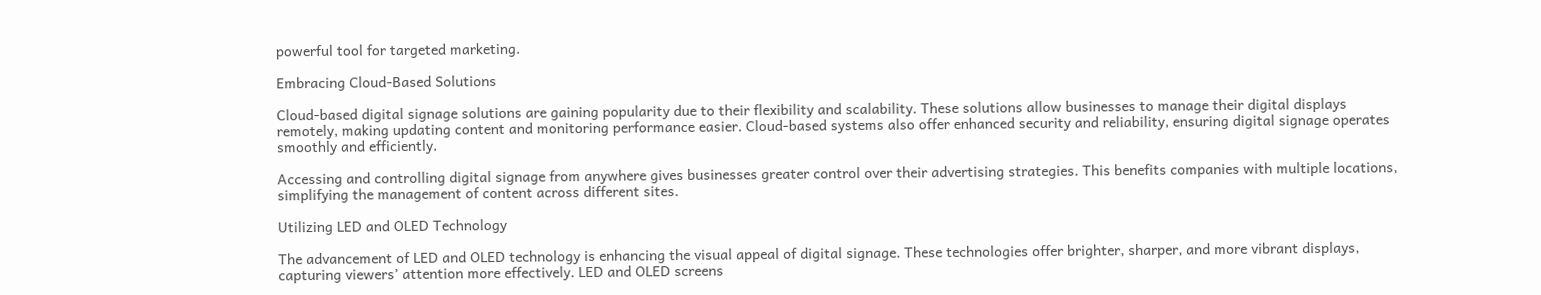powerful tool for targeted marketing.

Embracing Cloud-Based Solutions

Cloud-based digital signage solutions are gaining popularity due to their flexibility and scalability. These solutions allow businesses to manage their digital displays remotely, making updating content and monitoring performance easier. Cloud-based systems also offer enhanced security and reliability, ensuring digital signage operates smoothly and efficiently.

Accessing and controlling digital signage from anywhere gives businesses greater control over their advertising strategies. This benefits companies with multiple locations, simplifying the management of content across different sites.

Utilizing LED and OLED Technology

The advancement of LED and OLED technology is enhancing the visual appeal of digital signage. These technologies offer brighter, sharper, and more vibrant displays, capturing viewers’ attention more effectively. LED and OLED screens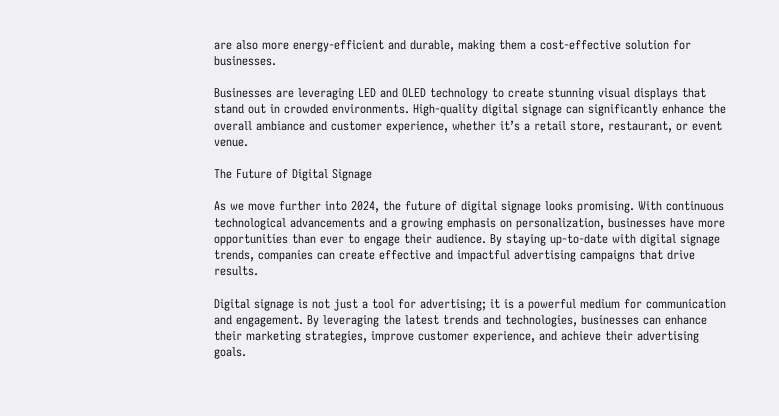are also more energy-efficient and durable, making them a cost-effective solution for businesses.

Businesses are leveraging LED and OLED technology to create stunning visual displays that stand out in crowded environments. High-quality digital signage can significantly enhance the overall ambiance and customer experience, whether it’s a retail store, restaurant, or event venue.

The Future of Digital Signage

As we move further into 2024, the future of digital signage looks promising. With continuous technological advancements and a growing emphasis on personalization, businesses have more opportunities than ever to engage their audience. By staying up-to-date with digital signage trends, companies can create effective and impactful advertising campaigns that drive results.

Digital signage is not just a tool for advertising; it is a powerful medium for communication and engagement. By leveraging the latest trends and technologies, businesses can enhance their marketing strategies, improve customer experience, and achieve their advertising goals.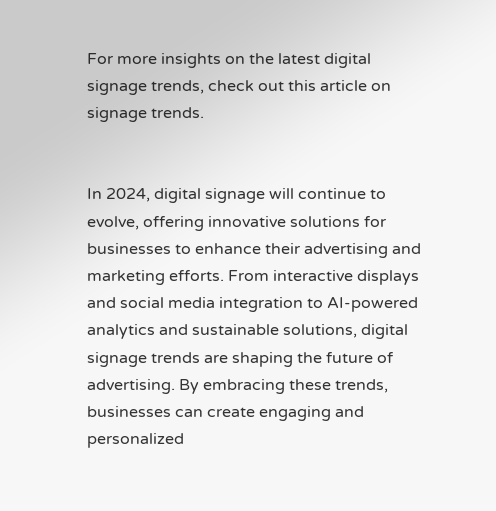For more insights on the latest digital signage trends, check out this article on signage trends.


In 2024, digital signage will continue to evolve, offering innovative solutions for businesses to enhance their advertising and marketing efforts. From interactive displays and social media integration to AI-powered analytics and sustainable solutions, digital signage trends are shaping the future of advertising. By embracing these trends, businesses can create engaging and personalized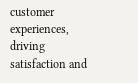customer experiences, driving satisfaction and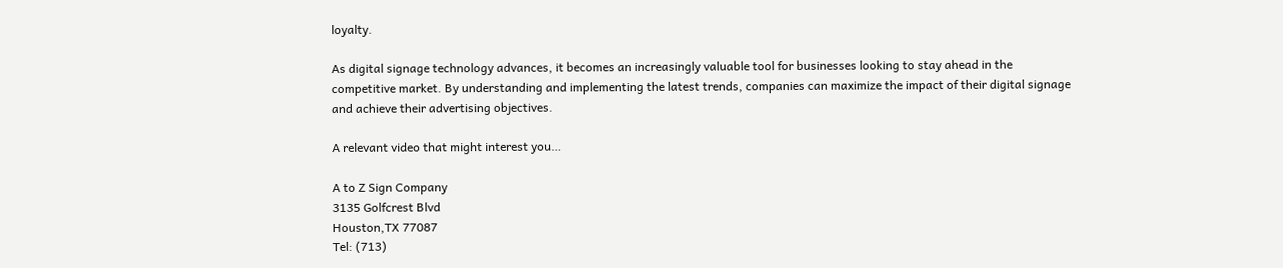loyalty.

As digital signage technology advances, it becomes an increasingly valuable tool for businesses looking to stay ahead in the competitive market. By understanding and implementing the latest trends, companies can maximize the impact of their digital signage and achieve their advertising objectives.

A relevant video that might interest you…

A to Z Sign Company
3135 Golfcrest Blvd
Houston,TX 77087
Tel: (713)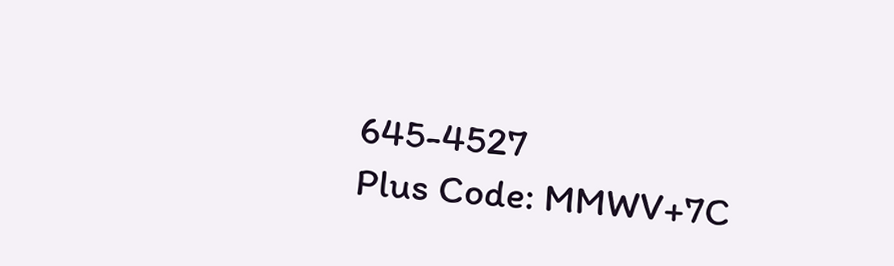645-4527
Plus Code: MMWV+7C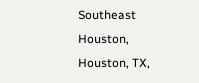Southeast Houston, Houston, TX,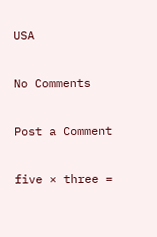USA

No Comments

Post a Comment

five × three =